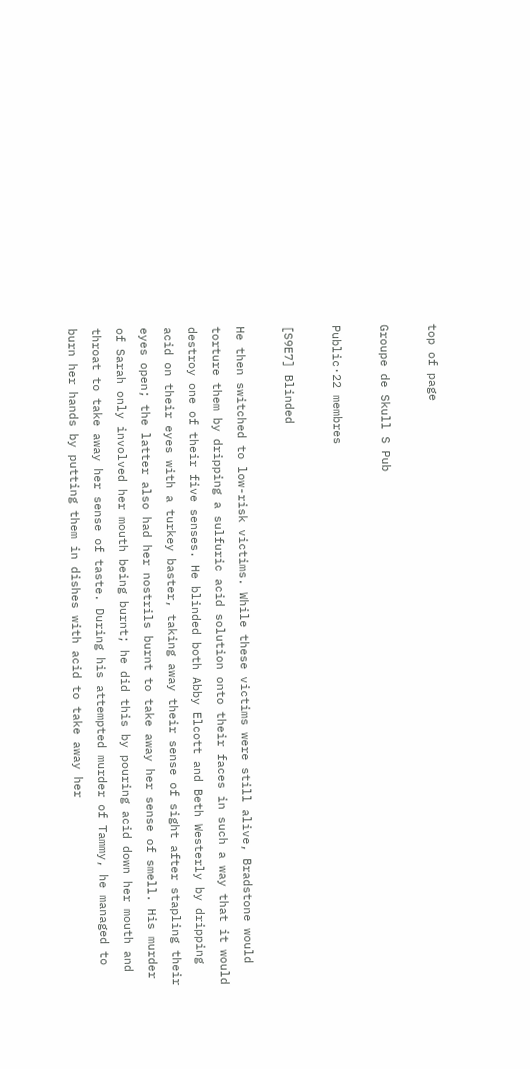top of page

Groupe de Skull S Pub

Public·22 membres

[S9E7] Blinded

He then switched to low-risk victims. While these victims were still alive, Bradstone would torture them by dripping a sulfuric acid solution onto their faces in such a way that it would destroy one of their five senses. He blinded both Abby Elcott and Beth Westerly by dripping acid on their eyes with a turkey baster, taking away their sense of sight after stapling their eyes open; the latter also had her nostrils burnt to take away her sense of smell. His murder of Sarah only involved her mouth being burnt; he did this by pouring acid down her mouth and throat to take away her sense of taste. During his attempted murder of Tammy, he managed to burn her hands by putting them in dishes with acid to take away her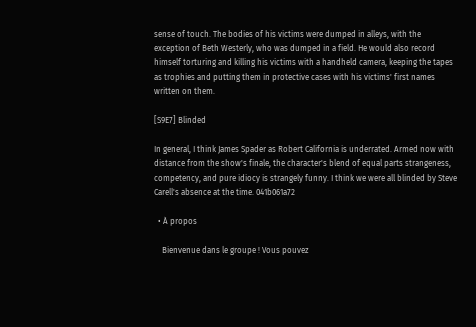sense of touch. The bodies of his victims were dumped in alleys, with the exception of Beth Westerly, who was dumped in a field. He would also record himself torturing and killing his victims with a handheld camera, keeping the tapes as trophies and putting them in protective cases with his victims' first names written on them.

[S9E7] Blinded

In general, I think James Spader as Robert California is underrated. Armed now with distance from the show's finale, the character's blend of equal parts strangeness, competency, and pure idiocy is strangely funny. I think we were all blinded by Steve Carell's absence at the time. 041b061a72

  • À propos

    Bienvenue dans le groupe ! Vous pouvez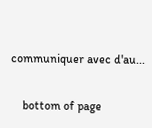communiquer avec d'au...

    bottom of page